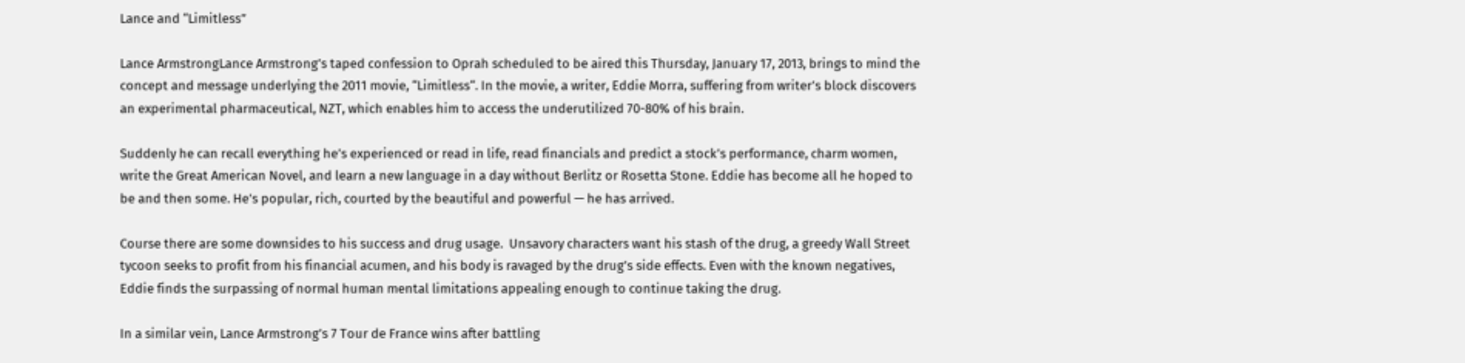Lance and “Limitless”

Lance ArmstrongLance Armstrong’s taped confession to Oprah scheduled to be aired this Thursday, January 17, 2013, brings to mind the concept and message underlying the 2011 movie, “Limitless“. In the movie, a writer, Eddie Morra, suffering from writer’s block discovers an experimental pharmaceutical, NZT, which enables him to access the underutilized 70-80% of his brain.

Suddenly he can recall everything he’s experienced or read in life, read financials and predict a stock’s performance, charm women, write the Great American Novel, and learn a new language in a day without Berlitz or Rosetta Stone. Eddie has become all he hoped to be and then some. He’s popular, rich, courted by the beautiful and powerful — he has arrived.

Course there are some downsides to his success and drug usage.  Unsavory characters want his stash of the drug, a greedy Wall Street tycoon seeks to profit from his financial acumen, and his body is ravaged by the drug’s side effects. Even with the known negatives, Eddie finds the surpassing of normal human mental limitations appealing enough to continue taking the drug.

In a similar vein, Lance Armstrong’s 7 Tour de France wins after battling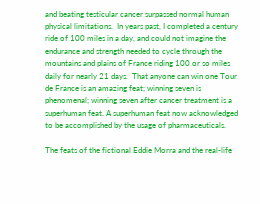and beating testicular cancer surpassed normal human physical limitations.  In years past, I completed a century ride of 100 miles in a day, and could not imagine the endurance and strength needed to cycle through the mountains and plains of France riding 100 or so miles daily for nearly 21 days.  That anyone can win one Tour de France is an amazing feat; winning seven is phenomenal; winning seven after cancer treatment is a superhuman feat. A superhuman feat now acknowledged to be accomplished by the usage of pharmaceuticals.

The feats of the fictional Eddie Morra and the real-life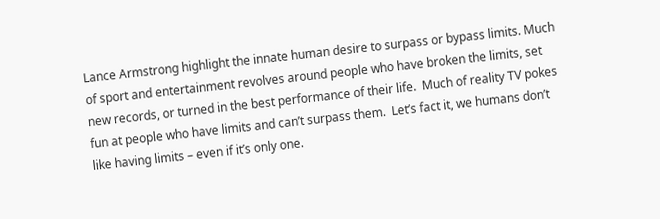Lance Armstrong highlight the innate human desire to surpass or bypass limits. Much of sport and entertainment revolves around people who have broken the limits, set new records, or turned in the best performance of their life.  Much of reality TV pokes fun at people who have limits and can’t surpass them.  Let’s fact it, we humans don’t like having limits – even if it’s only one.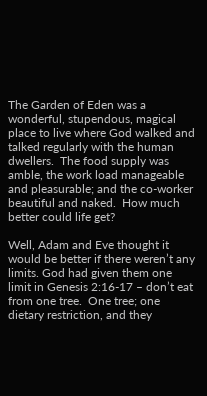The Garden of Eden was a wonderful, stupendous, magical place to live where God walked and talked regularly with the human dwellers.  The food supply was amble, the work load manageable and pleasurable; and the co-worker beautiful and naked.  How much better could life get?

Well, Adam and Eve thought it would be better if there weren’t any limits. God had given them one limit in Genesis 2:16-17 – don’t eat from one tree.  One tree; one dietary restriction, and they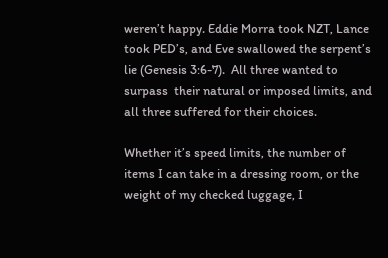weren’t happy. Eddie Morra took NZT, Lance took PED’s, and Eve swallowed the serpent’s lie (Genesis 3:6-7).  All three wanted to surpass  their natural or imposed limits, and all three suffered for their choices.

Whether it’s speed limits, the number of items I can take in a dressing room, or the weight of my checked luggage, I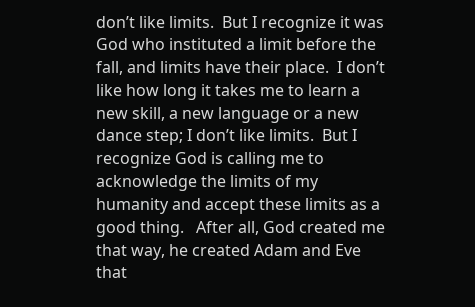don’t like limits.  But I recognize it was God who instituted a limit before the fall, and limits have their place.  I don’t like how long it takes me to learn a new skill, a new language or a new dance step; I don’t like limits.  But I recognize God is calling me to acknowledge the limits of my humanity and accept these limits as a good thing.   After all, God created me that way, he created Adam and Eve that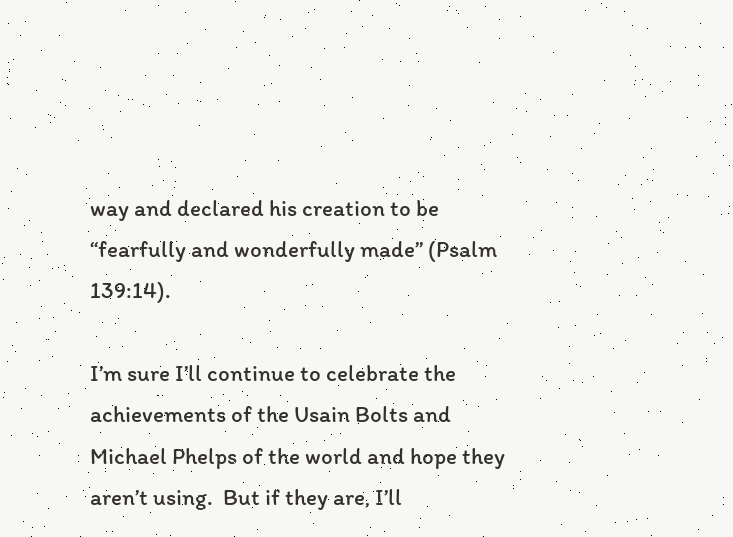way and declared his creation to be “fearfully and wonderfully made” (Psalm 139:14).

I’m sure I’ll continue to celebrate the achievements of the Usain Bolts and Michael Phelps of the world and hope they aren’t using.  But if they are, I’ll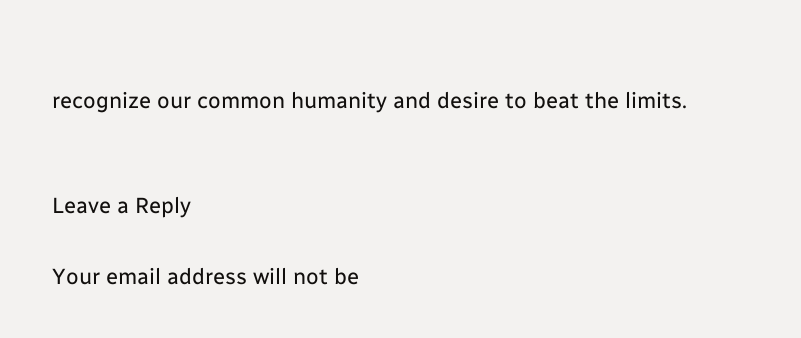recognize our common humanity and desire to beat the limits.


Leave a Reply

Your email address will not be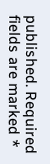published. Required fields are marked *